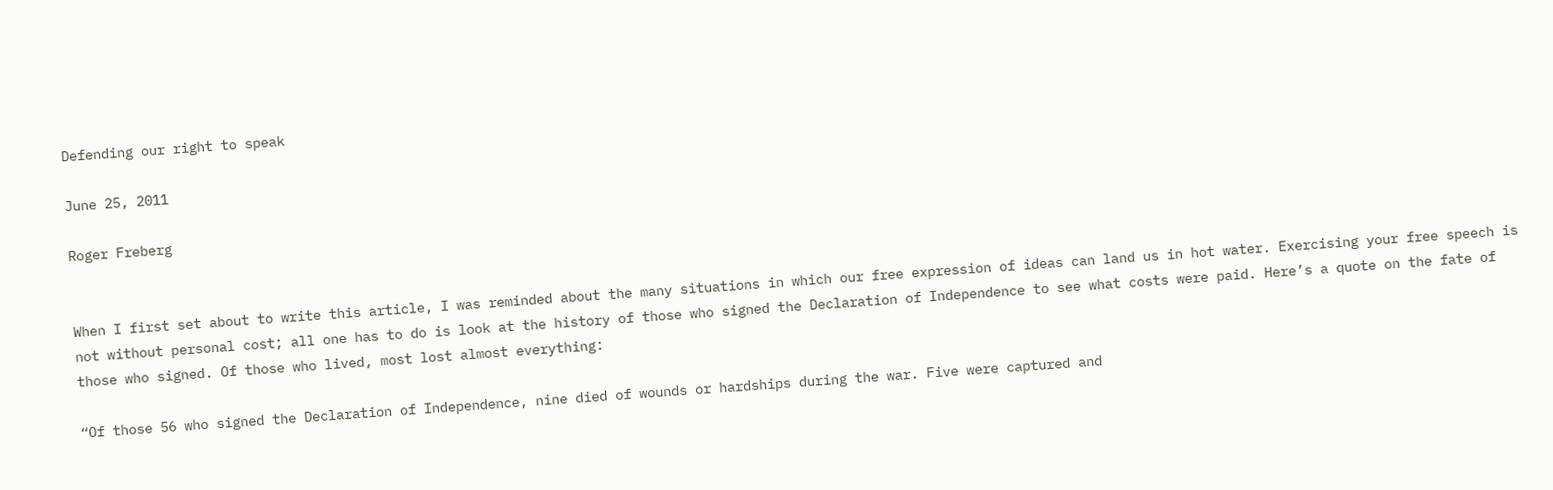Defending our right to speak

June 25, 2011

Roger Freberg


When I first set about to write this article, I was reminded about the many situations in which our free expression of ideas can land us in hot water. Exercising your free speech is not without personal cost; all one has to do is look at the history of those who signed the Declaration of Independence to see what costs were paid. Here’s a quote on the fate of those who signed. Of those who lived, most lost almost everything:

“Of those 56 who signed the Declaration of Independence, nine died of wounds or hardships during the war. Five were captured and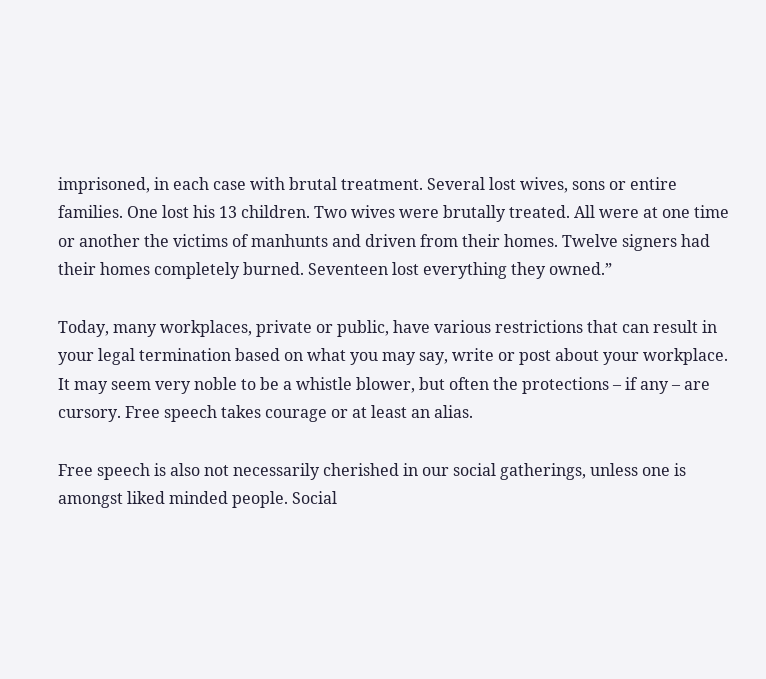imprisoned, in each case with brutal treatment. Several lost wives, sons or entire families. One lost his 13 children. Two wives were brutally treated. All were at one time or another the victims of manhunts and driven from their homes. Twelve signers had their homes completely burned. Seventeen lost everything they owned.”

Today, many workplaces, private or public, have various restrictions that can result in your legal termination based on what you may say, write or post about your workplace. It may seem very noble to be a whistle blower, but often the protections – if any – are cursory. Free speech takes courage or at least an alias.

Free speech is also not necessarily cherished in our social gatherings, unless one is amongst liked minded people. Social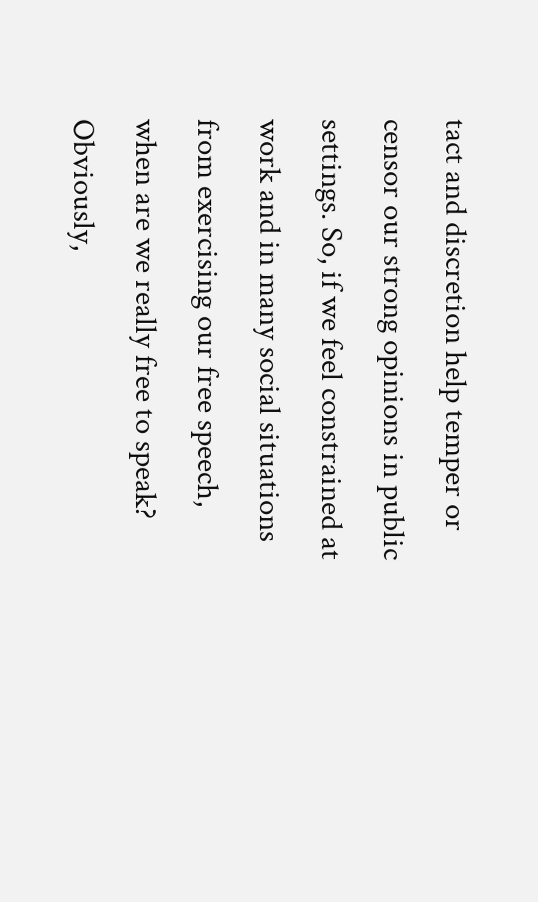tact and discretion help temper or censor our strong opinions in public settings. So, if we feel constrained at work and in many social situations from exercising our free speech, when are we really free to speak? Obviously,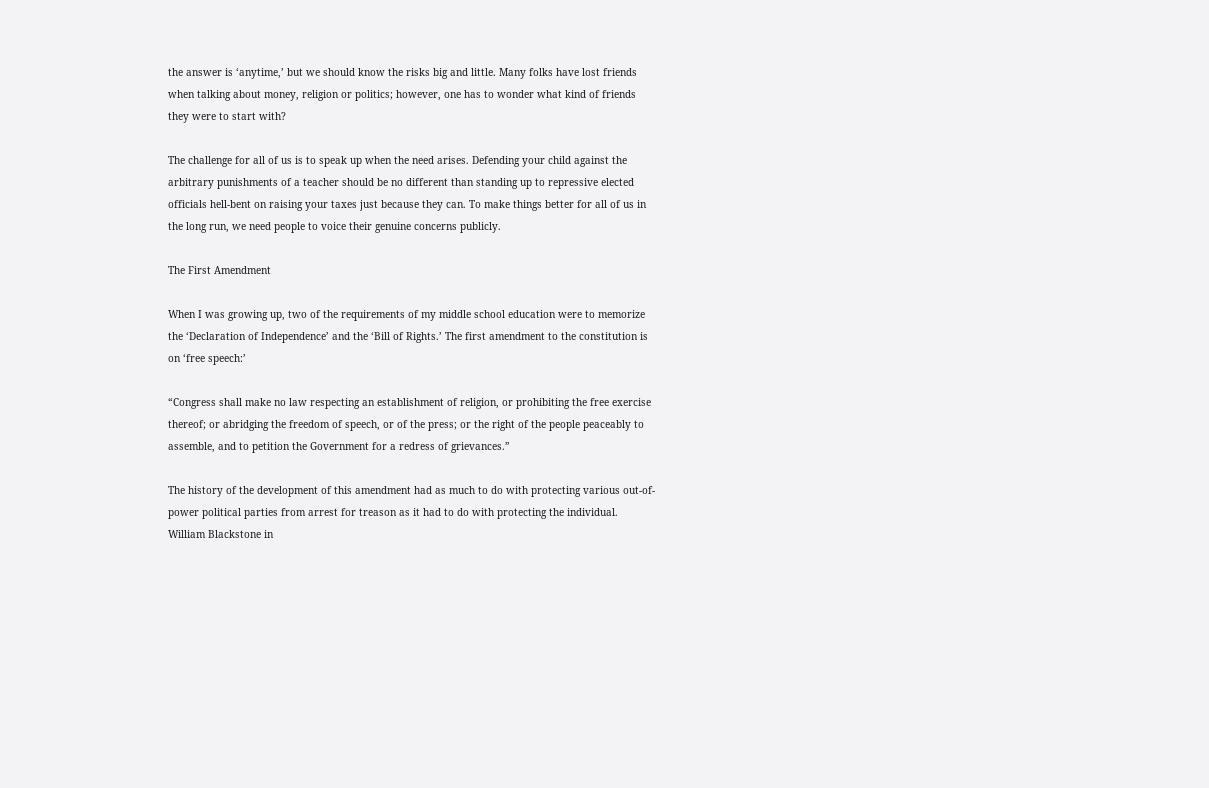the answer is ‘anytime,’ but we should know the risks big and little. Many folks have lost friends when talking about money, religion or politics; however, one has to wonder what kind of friends they were to start with?

The challenge for all of us is to speak up when the need arises. Defending your child against the arbitrary punishments of a teacher should be no different than standing up to repressive elected officials hell-bent on raising your taxes just because they can. To make things better for all of us in the long run, we need people to voice their genuine concerns publicly.

The First Amendment

When I was growing up, two of the requirements of my middle school education were to memorize the ‘Declaration of Independence’ and the ‘Bill of Rights.’ The first amendment to the constitution is on ‘free speech:’

“Congress shall make no law respecting an establishment of religion, or prohibiting the free exercise thereof; or abridging the freedom of speech, or of the press; or the right of the people peaceably to assemble, and to petition the Government for a redress of grievances.”

The history of the development of this amendment had as much to do with protecting various out-of-power political parties from arrest for treason as it had to do with protecting the individual. William Blackstone in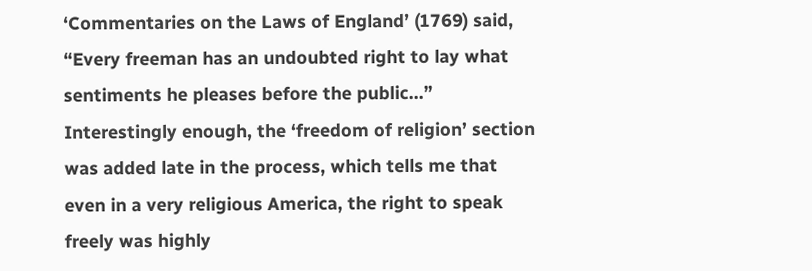‘Commentaries on the Laws of England’ (1769) said, “Every freeman has an undoubted right to lay what sentiments he pleases before the public…” Interestingly enough, the ‘freedom of religion’ section was added late in the process, which tells me that even in a very religious America, the right to speak freely was highly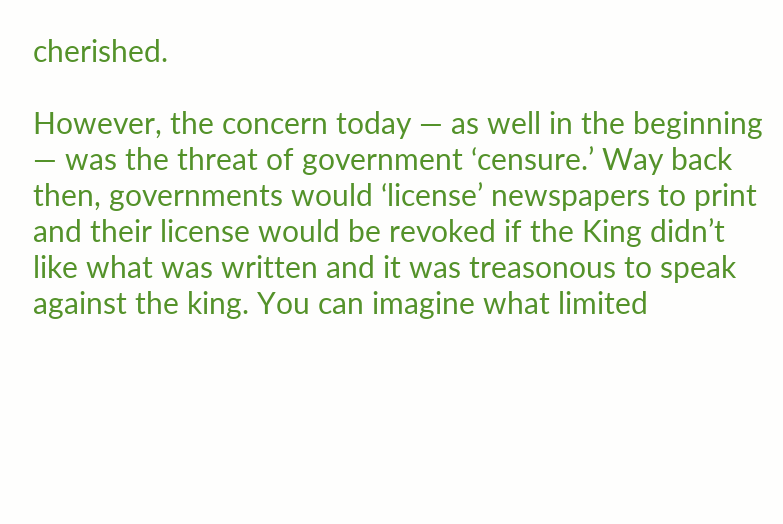cherished.

However, the concern today — as well in the beginning — was the threat of government ‘censure.’ Way back then, governments would ‘license’ newspapers to print and their license would be revoked if the King didn’t like what was written and it was treasonous to speak against the king. You can imagine what limited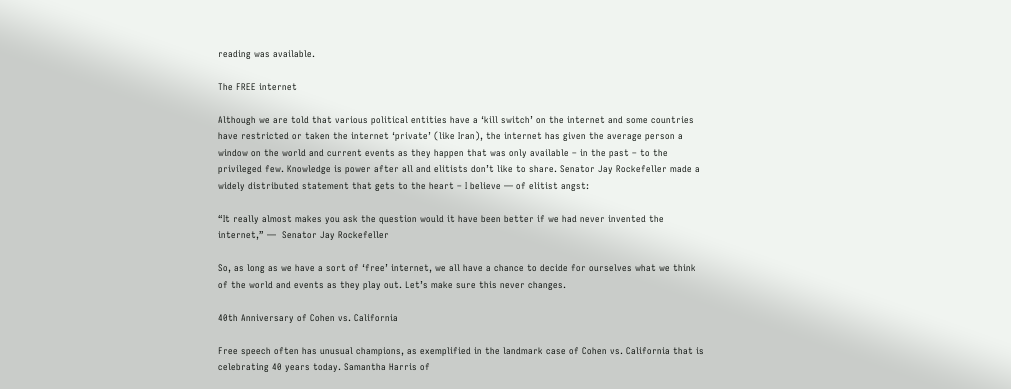reading was available.

The FREE internet

Although we are told that various political entities have a ‘kill switch’ on the internet and some countries have restricted or taken the internet ‘private’ (like Iran), the internet has given the average person a window on the world and current events as they happen that was only available – in the past – to the privileged few. Knowledge is power after all and elitists don’t like to share. Senator Jay Rockefeller made a widely distributed statement that gets to the heart – I believe — of elitist angst:

“It really almost makes you ask the question would it have been better if we had never invented the internet,” —  Senator Jay Rockefeller

So, as long as we have a sort of ‘free’ internet, we all have a chance to decide for ourselves what we think of the world and events as they play out. Let’s make sure this never changes.

40th Anniversary of Cohen vs. California

Free speech often has unusual champions, as exemplified in the landmark case of Cohen vs. California that is celebrating 40 years today. Samantha Harris of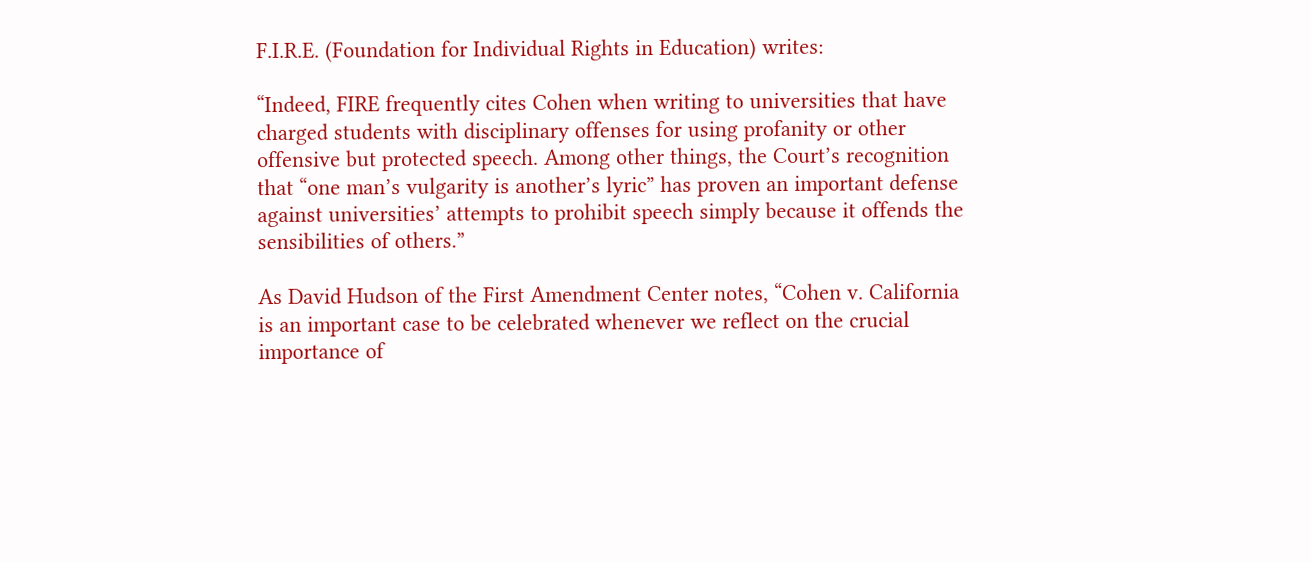F.I.R.E. (Foundation for Individual Rights in Education) writes:

“Indeed, FIRE frequently cites Cohen when writing to universities that have charged students with disciplinary offenses for using profanity or other offensive but protected speech. Among other things, the Court’s recognition that “one man’s vulgarity is another’s lyric” has proven an important defense against universities’ attempts to prohibit speech simply because it offends the sensibilities of others.”

As David Hudson of the First Amendment Center notes, “Cohen v. California is an important case to be celebrated whenever we reflect on the crucial importance of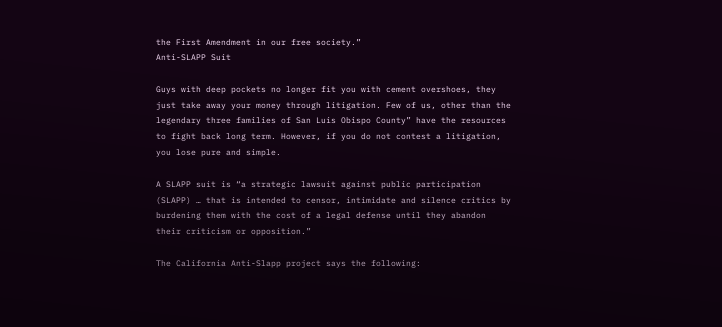the First Amendment in our free society.”
Anti-SLAPP Suit

Guys with deep pockets no longer fit you with cement overshoes, they just take away your money through litigation. Few of us, other than the legendary three families of San Luis Obispo County” have the resources to fight back long term. However, if you do not contest a litigation, you lose pure and simple.

A SLAPP suit is “a strategic lawsuit against public participation (SLAPP) … that is intended to censor, intimidate and silence critics by burdening them with the cost of a legal defense until they abandon their criticism or opposition.”

The California Anti-Slapp project says the following: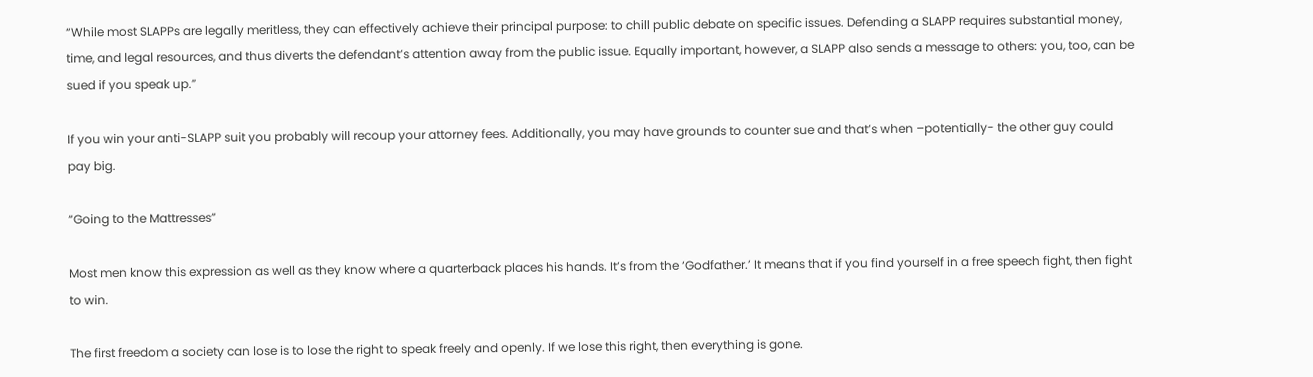“While most SLAPPs are legally meritless, they can effectively achieve their principal purpose: to chill public debate on specific issues. Defending a SLAPP requires substantial money, time, and legal resources, and thus diverts the defendant’s attention away from the public issue. Equally important, however, a SLAPP also sends a message to others: you, too, can be sued if you speak up.”

If you win your anti-SLAPP suit you probably will recoup your attorney fees. Additionally, you may have grounds to counter sue and that’s when –potentially- the other guy could pay big.

“Going to the Mattresses”

Most men know this expression as well as they know where a quarterback places his hands. It’s from the ‘Godfather.’ It means that if you find yourself in a free speech fight, then fight to win.

The first freedom a society can lose is to lose the right to speak freely and openly. If we lose this right, then everything is gone.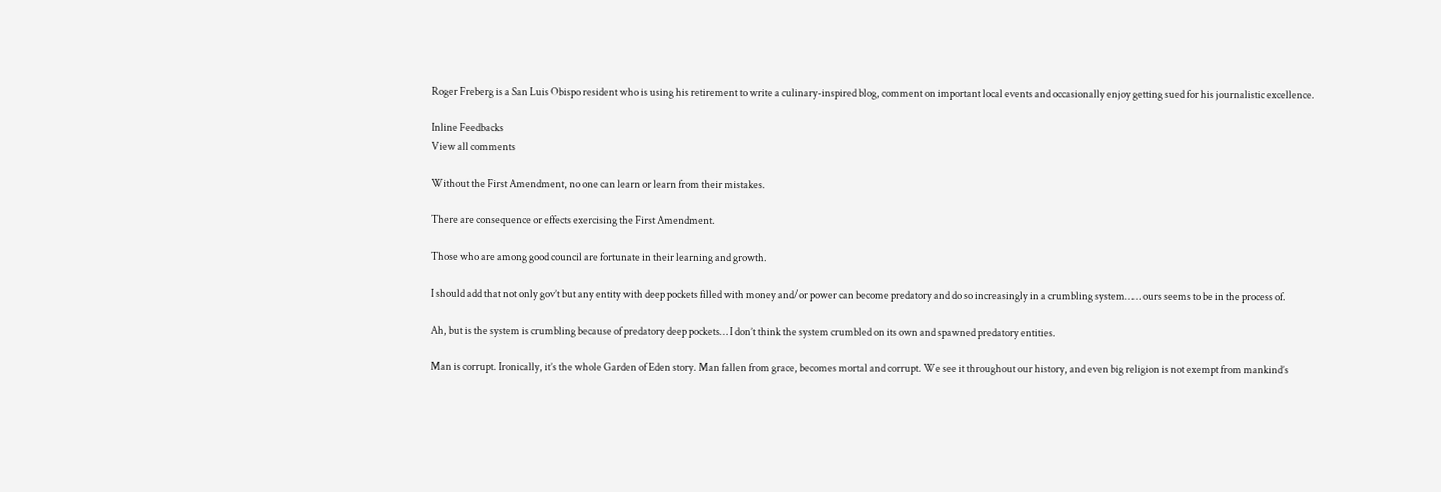Roger Freberg is a San Luis Obispo resident who is using his retirement to write a culinary-inspired blog, comment on important local events and occasionally enjoy getting sued for his journalistic excellence.

Inline Feedbacks
View all comments

Without the First Amendment, no one can learn or learn from their mistakes.

There are consequence or effects exercising the First Amendment.

Those who are among good council are fortunate in their learning and growth.

I should add that not only gov’t but any entity with deep pockets filled with money and/or power can become predatory and do so increasingly in a crumbling system…… ours seems to be in the process of.

Ah, but is the system is crumbling because of predatory deep pockets… I don’t think the system crumbled on its own and spawned predatory entities.

Man is corrupt. Ironically, it’s the whole Garden of Eden story. Man fallen from grace, becomes mortal and corrupt. We see it throughout our history, and even big religion is not exempt from mankind’s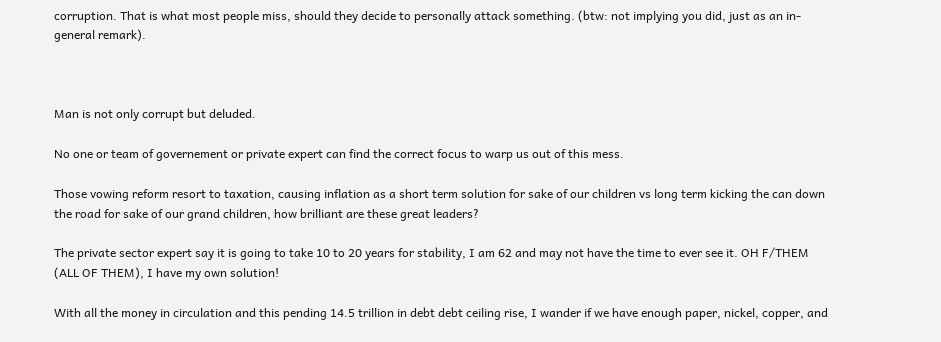corruption. That is what most people miss, should they decide to personally attack something. (btw: not implying you did, just as an in-general remark).



Man is not only corrupt but deluded.

No one or team of governement or private expert can find the correct focus to warp us out of this mess.

Those vowing reform resort to taxation, causing inflation as a short term solution for sake of our children vs long term kicking the can down the road for sake of our grand children, how brilliant are these great leaders?

The private sector expert say it is going to take 10 to 20 years for stability, I am 62 and may not have the time to ever see it. OH F/THEM (ALL OF THEM), I have my own solution!

With all the money in circulation and this pending 14.5 trillion in debt debt ceiling rise, I wander if we have enough paper, nickel, copper, and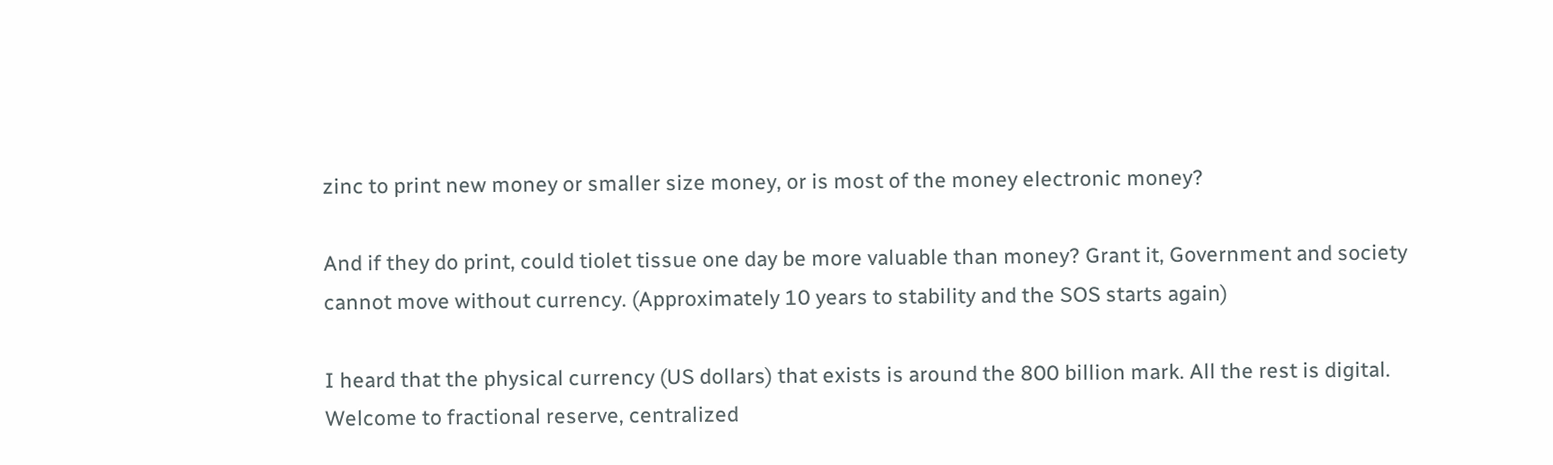zinc to print new money or smaller size money, or is most of the money electronic money?

And if they do print, could tiolet tissue one day be more valuable than money? Grant it, Government and society cannot move without currency. (Approximately 10 years to stability and the SOS starts again)

I heard that the physical currency (US dollars) that exists is around the 800 billion mark. All the rest is digital. Welcome to fractional reserve, centralized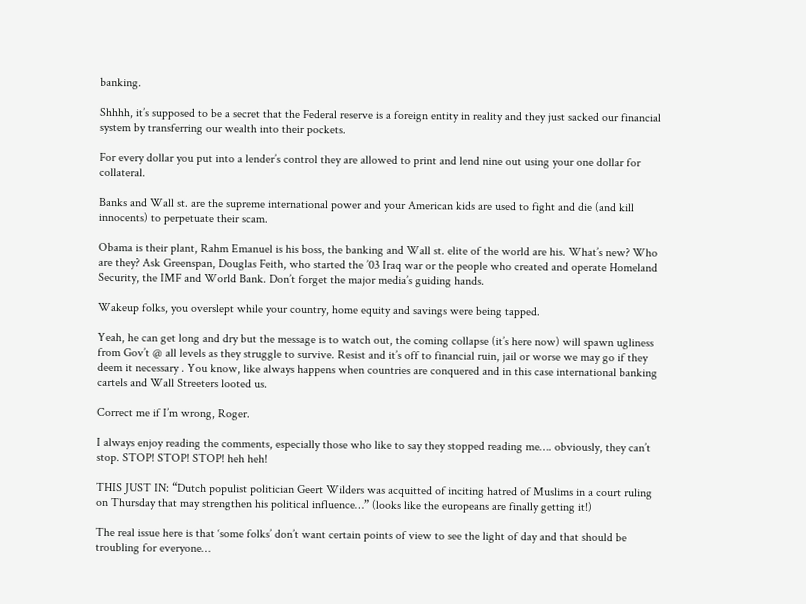banking.

Shhhh, it’s supposed to be a secret that the Federal reserve is a foreign entity in reality and they just sacked our financial system by transferring our wealth into their pockets.

For every dollar you put into a lender’s control they are allowed to print and lend nine out using your one dollar for collateral.

Banks and Wall st. are the supreme international power and your American kids are used to fight and die (and kill innocents) to perpetuate their scam.

Obama is their plant, Rahm Emanuel is his boss, the banking and Wall st. elite of the world are his. What’s new? Who are they? Ask Greenspan, Douglas Feith, who started the ’03 Iraq war or the people who created and operate Homeland Security, the IMF and World Bank. Don’t forget the major media’s guiding hands.

Wakeup folks, you overslept while your country, home equity and savings were being tapped.

Yeah, he can get long and dry but the message is to watch out, the coming collapse (it’s here now) will spawn ugliness from Gov’t @ all levels as they struggle to survive. Resist and it’s off to financial ruin, jail or worse we may go if they deem it necessary . You know, like always happens when countries are conquered and in this case international banking cartels and Wall Streeters looted us.

Correct me if I’m wrong, Roger.

I always enjoy reading the comments, especially those who like to say they stopped reading me…. obviously, they can’t stop. STOP! STOP! STOP! heh heh!

THIS JUST IN: “Dutch populist politician Geert Wilders was acquitted of inciting hatred of Muslims in a court ruling on Thursday that may strengthen his political influence…” (looks like the europeans are finally getting it!)

The real issue here is that ‘some folks’ don’t want certain points of view to see the light of day and that should be troubling for everyone…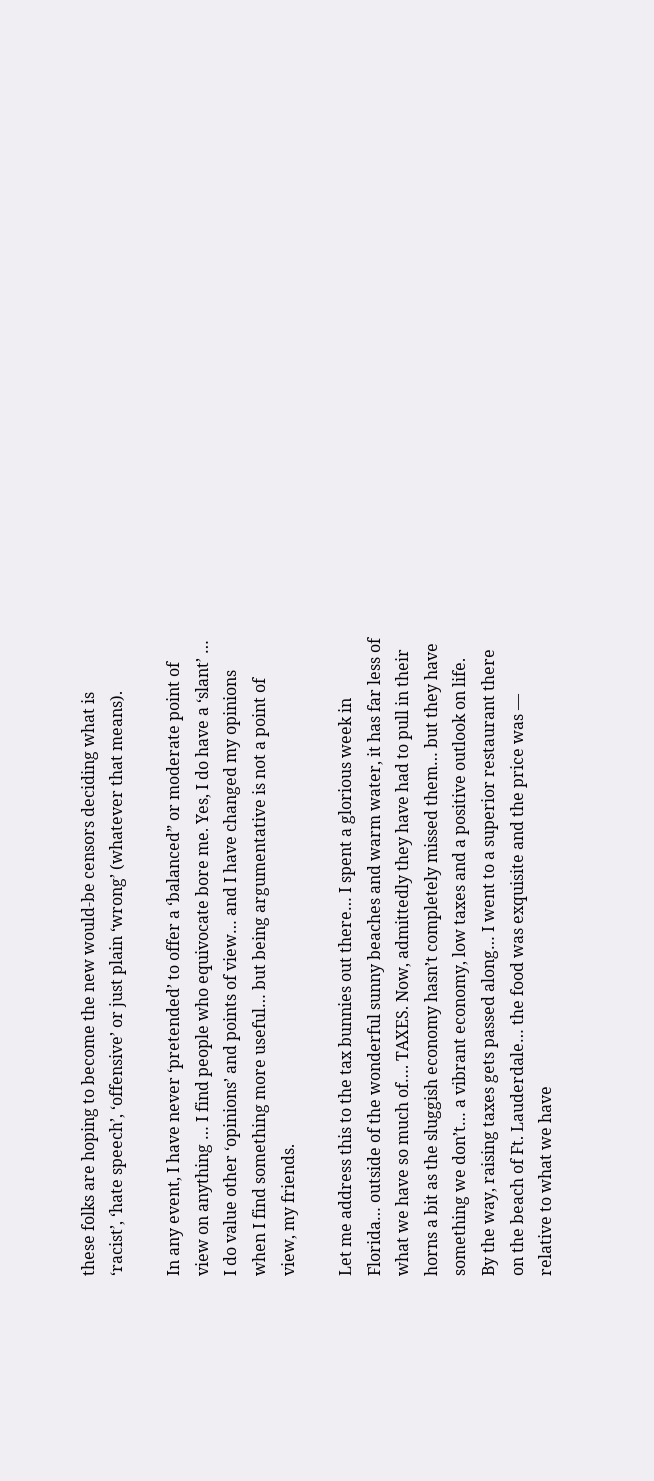these folks are hoping to become the new would-be censors deciding what is ‘racist’, ‘hate speech’, ‘offensive’ or just plain ‘wrong’ (whatever that means).

In any event, I have never ‘pretended’ to offer a ‘balanced” or moderate point of view on anything … I find people who equivocate bore me. Yes, I do have a ‘slant’ … I do value other ‘opinions’ and points of view… and I have changed my opinions when I find something more useful… but being argumentative is not a point of view, my friends.

Let me address this to the tax bunnies out there… I spent a glorious week in Florida… outside of the wonderful sunny beaches and warm water, it has far less of what we have so much of…. TAXES. Now, admittedly they have had to pull in their horns a bit as the sluggish economy hasn’t completely missed them… but they have something we don’t… a vibrant economy, low taxes and a positive outlook on life. By the way, raising taxes gets passed along… I went to a superior restaurant there on the beach of Ft. Lauderdale… the food was exquisite and the price was — relative to what we have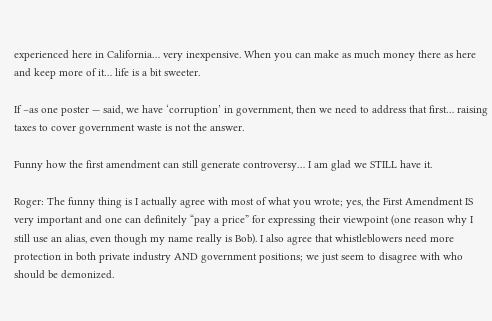experienced here in California… very inexpensive. When you can make as much money there as here and keep more of it… life is a bit sweeter.

If –as one poster — said, we have ‘corruption’ in government, then we need to address that first… raising taxes to cover government waste is not the answer.

Funny how the first amendment can still generate controversy… I am glad we STILL have it.

Roger: The funny thing is I actually agree with most of what you wrote; yes, the First Amendment IS very important and one can definitely “pay a price” for expressing their viewpoint (one reason why I still use an alias, even though my name really is Bob). I also agree that whistleblowers need more protection in both private industry AND government positions; we just seem to disagree with who should be demonized.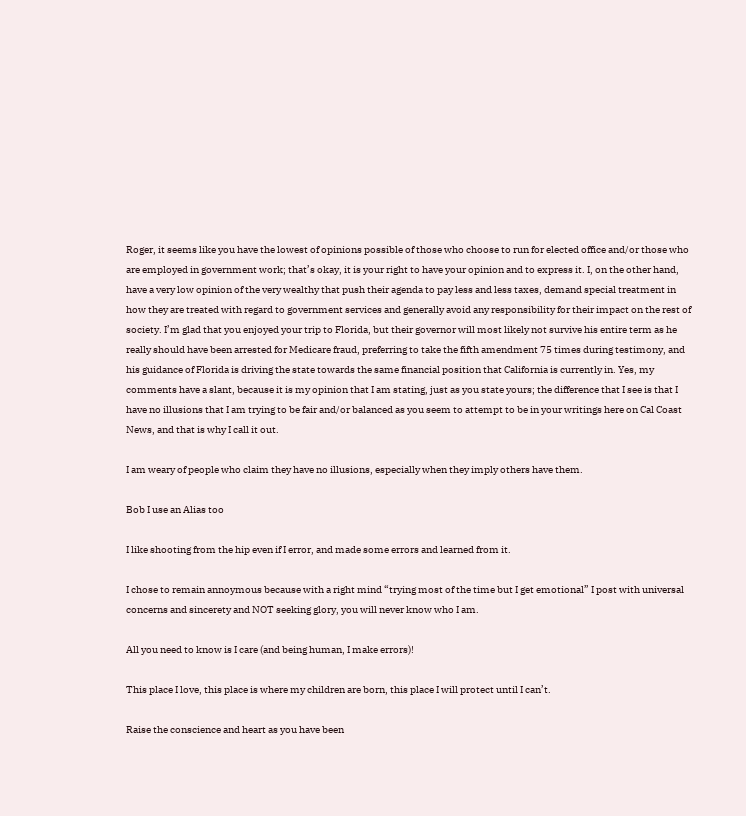Roger, it seems like you have the lowest of opinions possible of those who choose to run for elected office and/or those who are employed in government work; that’s okay, it is your right to have your opinion and to express it. I, on the other hand, have a very low opinion of the very wealthy that push their agenda to pay less and less taxes, demand special treatment in how they are treated with regard to government services and generally avoid any responsibility for their impact on the rest of society. I’m glad that you enjoyed your trip to Florida, but their governor will most likely not survive his entire term as he really should have been arrested for Medicare fraud, preferring to take the fifth amendment 75 times during testimony, and his guidance of Florida is driving the state towards the same financial position that California is currently in. Yes, my comments have a slant, because it is my opinion that I am stating, just as you state yours; the difference that I see is that I have no illusions that I am trying to be fair and/or balanced as you seem to attempt to be in your writings here on Cal Coast News, and that is why I call it out.

I am weary of people who claim they have no illusions, especially when they imply others have them.

Bob I use an Alias too

I like shooting from the hip even if I error, and made some errors and learned from it.

I chose to remain annoymous because with a right mind “trying most of the time but I get emotional” I post with universal concerns and sincerety and NOT seeking glory, you will never know who I am.

All you need to know is I care (and being human, I make errors)!

This place I love, this place is where my children are born, this place I will protect until I can’t.

Raise the conscience and heart as you have been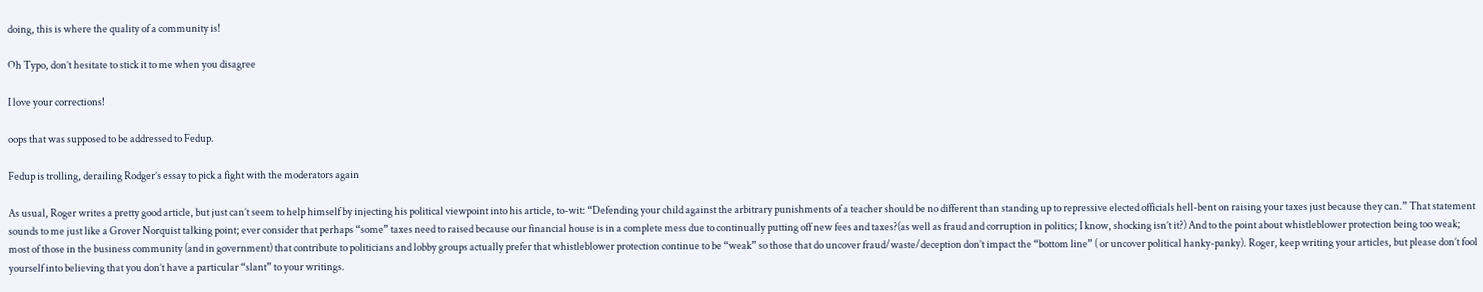doing, this is where the quality of a community is!

Oh Typo, don’t hesitate to stick it to me when you disagree

I love your corrections!

oops that was supposed to be addressed to Fedup.

Fedup is trolling, derailing Rodger’s essay to pick a fight with the moderators again

As usual, Roger writes a pretty good article, but just can’t seem to help himself by injecting his political viewpoint into his article, to-wit: “Defending your child against the arbitrary punishments of a teacher should be no different than standing up to repressive elected officials hell-bent on raising your taxes just because they can.” That statement sounds to me just like a Grover Norquist talking point; ever consider that perhaps “some” taxes need to raised because our financial house is in a complete mess due to continually putting off new fees and taxes?(as well as fraud and corruption in politics; I know, shocking isn’t it?) And to the point about whistleblower protection being too weak; most of those in the business community (and in government) that contribute to politicians and lobby groups actually prefer that whistleblower protection continue to be “weak” so those that do uncover fraud/waste/deception don’t impact the “bottom line” ( or uncover political hanky-panky). Roger, keep writing your articles, but please don’t fool yourself into believing that you don’t have a particular “slant” to your writings.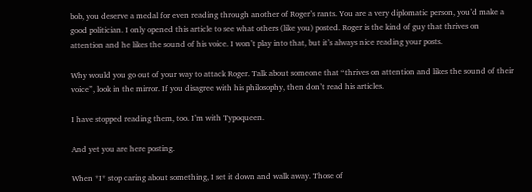bob, you deserve a medal for even reading through another of Roger’s rants. You are a very diplomatic person, you’d make a good politician. I only opened this article to see what others (like you) posted. Roger is the kind of guy that thrives on attention and he likes the sound of his voice. I won’t play into that, but it’s always nice reading your posts.

Why would you go out of your way to attack Roger. Talk about someone that “thrives on attention and likes the sound of their voice”, look in the mirror. If you disagree with his philosophy, then don’t read his articles.

I have stopped reading them, too. I’m with Typoqueen.

And yet you are here posting.

When *I* stop caring about something, I set it down and walk away. Those of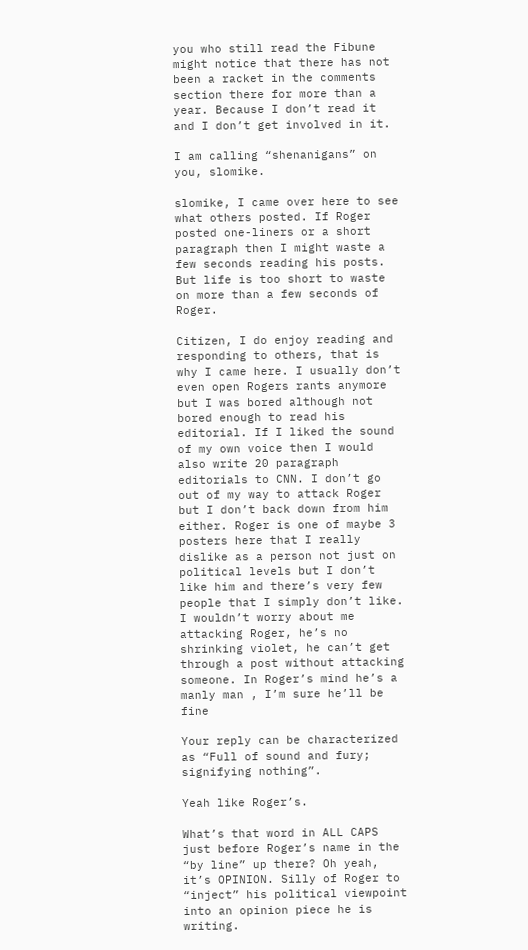you who still read the Fibune might notice that there has not been a racket in the comments section there for more than a year. Because I don’t read it and I don’t get involved in it.

I am calling “shenanigans” on you, slomike.

slomike, I came over here to see what others posted. If Roger posted one-liners or a short paragraph then I might waste a few seconds reading his posts. But life is too short to waste on more than a few seconds of Roger.

Citizen, I do enjoy reading and responding to others, that is why I came here. I usually don’t even open Rogers rants anymore but I was bored although not bored enough to read his editorial. If I liked the sound of my own voice then I would also write 20 paragraph editorials to CNN. I don’t go out of my way to attack Roger but I don’t back down from him either. Roger is one of maybe 3 posters here that I really dislike as a person not just on political levels but I don’t like him and there’s very few people that I simply don’t like. I wouldn’t worry about me attacking Roger, he’s no shrinking violet, he can’t get through a post without attacking someone. In Roger’s mind he’s a manly man , I’m sure he’ll be fine

Your reply can be characterized as “Full of sound and fury; signifying nothing”.

Yeah like Roger’s.

What’s that word in ALL CAPS just before Roger’s name in the “by line” up there? Oh yeah, it’s OPINION. Silly of Roger to “inject” his political viewpoint into an opinion piece he is writing.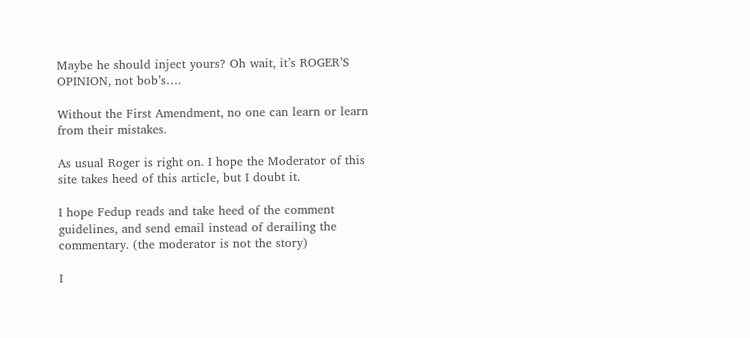Maybe he should inject yours? Oh wait, it’s ROGER’S OPINION, not bob’s….

Without the First Amendment, no one can learn or learn from their mistakes.

As usual Roger is right on. I hope the Moderator of this site takes heed of this article, but I doubt it.

I hope Fedup reads and take heed of the comment guidelines, and send email instead of derailing the commentary. (the moderator is not the story)

I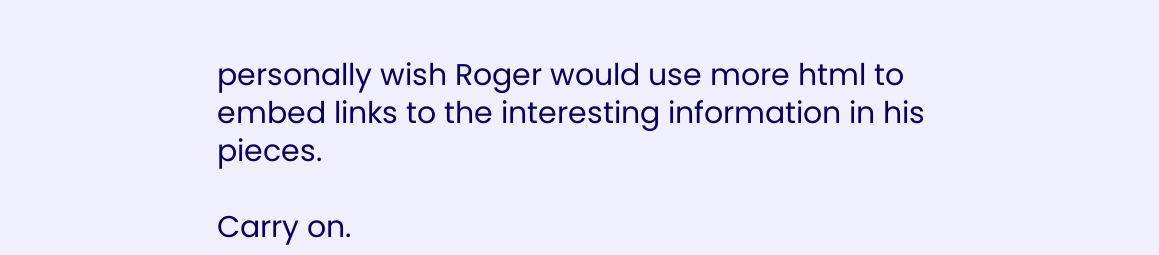personally wish Roger would use more html to embed links to the interesting information in his pieces.

Carry on.